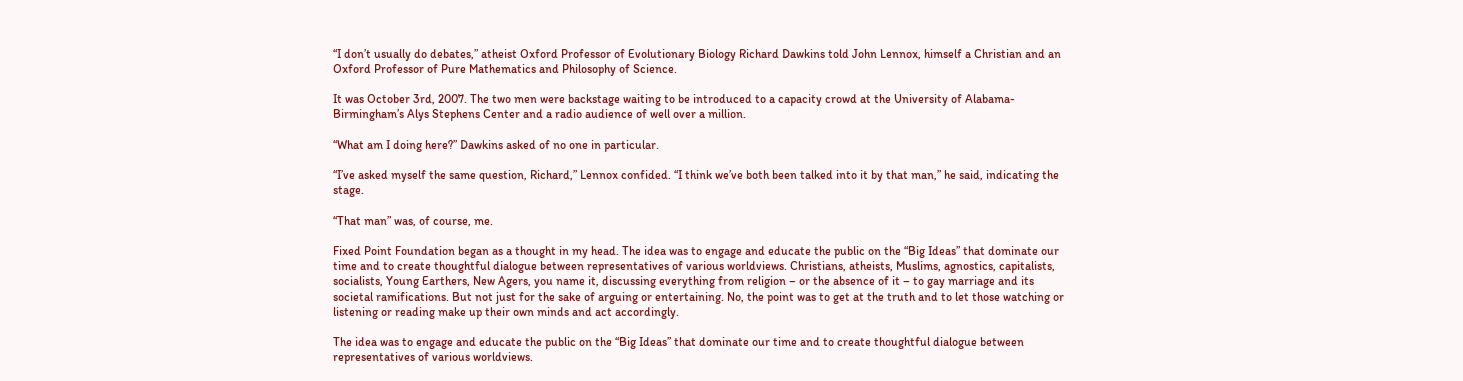“I don’t usually do debates,” atheist Oxford Professor of Evolutionary Biology Richard Dawkins told John Lennox, himself a Christian and an Oxford Professor of Pure Mathematics and Philosophy of Science.

It was October 3rd, 2007. The two men were backstage waiting to be introduced to a capacity crowd at the University of Alabama-Birmingham’s Alys Stephens Center and a radio audience of well over a million.

“What am I doing here?” Dawkins asked of no one in particular.

“I’ve asked myself the same question, Richard,” Lennox confided. “I think we’ve both been talked into it by that man,” he said, indicating the stage.

“That man” was, of course, me.

Fixed Point Foundation began as a thought in my head. The idea was to engage and educate the public on the “Big Ideas” that dominate our time and to create thoughtful dialogue between representatives of various worldviews. Christians, atheists, Muslims, agnostics, capitalists, socialists, Young Earthers, New Agers, you name it, discussing everything from religion – or the absence of it – to gay marriage and its societal ramifications. But not just for the sake of arguing or entertaining. No, the point was to get at the truth and to let those watching or listening or reading make up their own minds and act accordingly.

The idea was to engage and educate the public on the “Big Ideas” that dominate our time and to create thoughtful dialogue between representatives of various worldviews.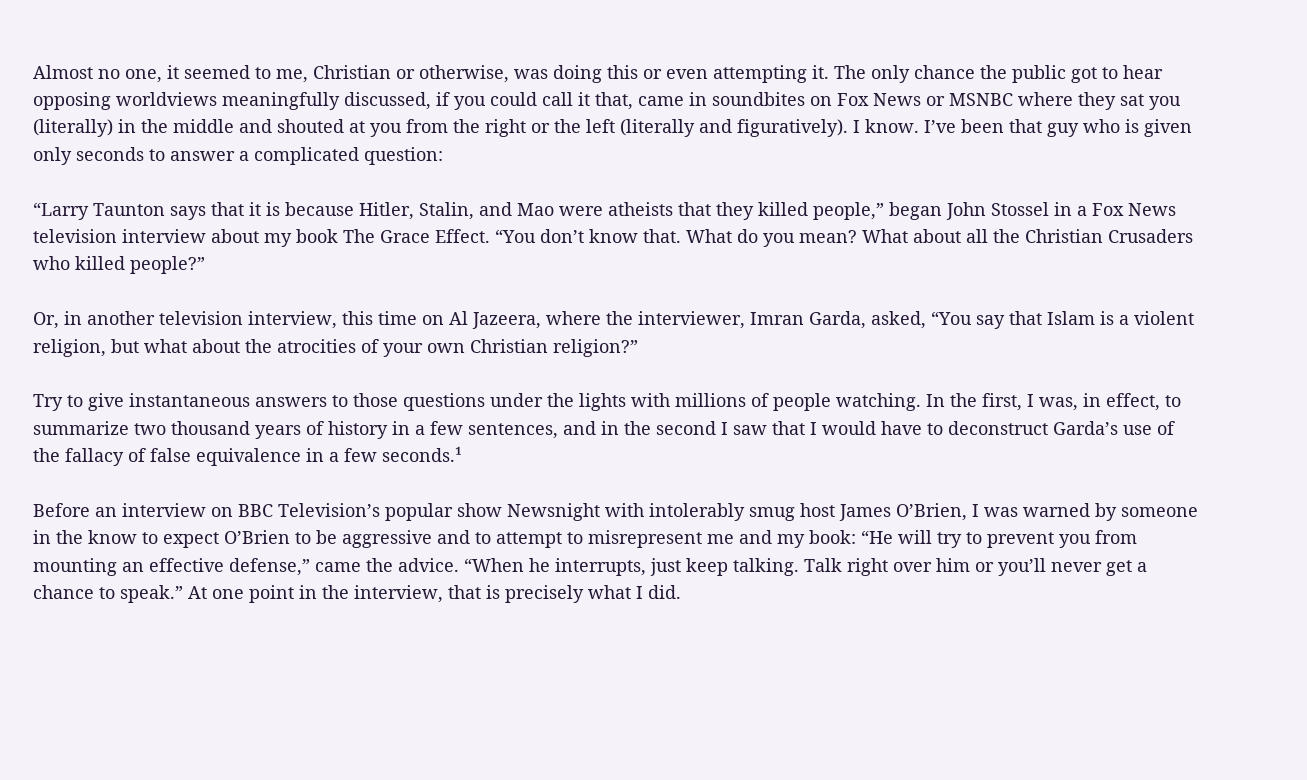Almost no one, it seemed to me, Christian or otherwise, was doing this or even attempting it. The only chance the public got to hear opposing worldviews meaningfully discussed, if you could call it that, came in soundbites on Fox News or MSNBC where they sat you (literally) in the middle and shouted at you from the right or the left (literally and figuratively). I know. I’ve been that guy who is given only seconds to answer a complicated question:

“Larry Taunton says that it is because Hitler, Stalin, and Mao were atheists that they killed people,” began John Stossel in a Fox News television interview about my book The Grace Effect. “You don’t know that. What do you mean? What about all the Christian Crusaders who killed people?”

Or, in another television interview, this time on Al Jazeera, where the interviewer, Imran Garda, asked, “You say that Islam is a violent religion, but what about the atrocities of your own Christian religion?”

Try to give instantaneous answers to those questions under the lights with millions of people watching. In the first, I was, in effect, to summarize two thousand years of history in a few sentences, and in the second I saw that I would have to deconstruct Garda’s use of the fallacy of false equivalence in a few seconds.¹

Before an interview on BBC Television’s popular show Newsnight with intolerably smug host James O’Brien, I was warned by someone in the know to expect O’Brien to be aggressive and to attempt to misrepresent me and my book: “He will try to prevent you from mounting an effective defense,” came the advice. “When he interrupts, just keep talking. Talk right over him or you’ll never get a chance to speak.” At one point in the interview, that is precisely what I did.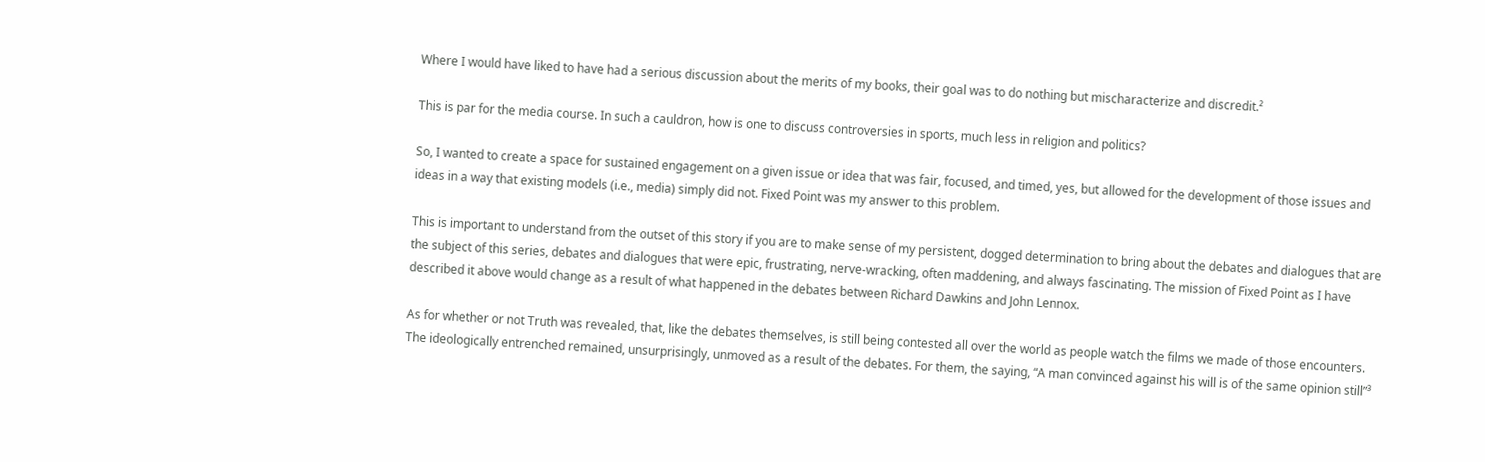Where I would have liked to have had a serious discussion about the merits of my books, their goal was to do nothing but mischaracterize and discredit.²

This is par for the media course. In such a cauldron, how is one to discuss controversies in sports, much less in religion and politics?

So, I wanted to create a space for sustained engagement on a given issue or idea that was fair, focused, and timed, yes, but allowed for the development of those issues and ideas in a way that existing models (i.e., media) simply did not. Fixed Point was my answer to this problem.

This is important to understand from the outset of this story if you are to make sense of my persistent, dogged determination to bring about the debates and dialogues that are the subject of this series, debates and dialogues that were epic, frustrating, nerve-wracking, often maddening, and always fascinating. The mission of Fixed Point as I have described it above would change as a result of what happened in the debates between Richard Dawkins and John Lennox.

As for whether or not Truth was revealed, that, like the debates themselves, is still being contested all over the world as people watch the films we made of those encounters. The ideologically entrenched remained, unsurprisingly, unmoved as a result of the debates. For them, the saying, “A man convinced against his will is of the same opinion still”³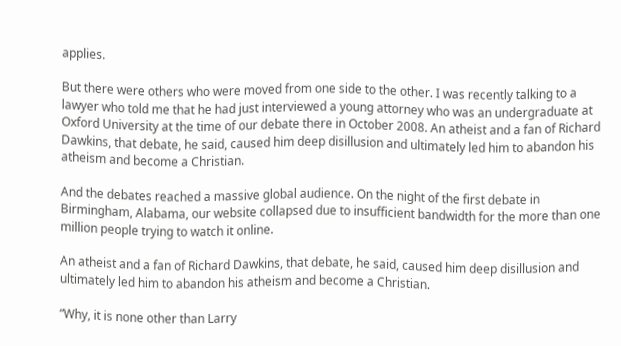applies.

But there were others who were moved from one side to the other. I was recently talking to a lawyer who told me that he had just interviewed a young attorney who was an undergraduate at Oxford University at the time of our debate there in October 2008. An atheist and a fan of Richard Dawkins, that debate, he said, caused him deep disillusion and ultimately led him to abandon his atheism and become a Christian.

And the debates reached a massive global audience. On the night of the first debate in Birmingham, Alabama, our website collapsed due to insufficient bandwidth for the more than one million people trying to watch it online.

An atheist and a fan of Richard Dawkins, that debate, he said, caused him deep disillusion and ultimately led him to abandon his atheism and become a Christian.

“Why, it is none other than Larry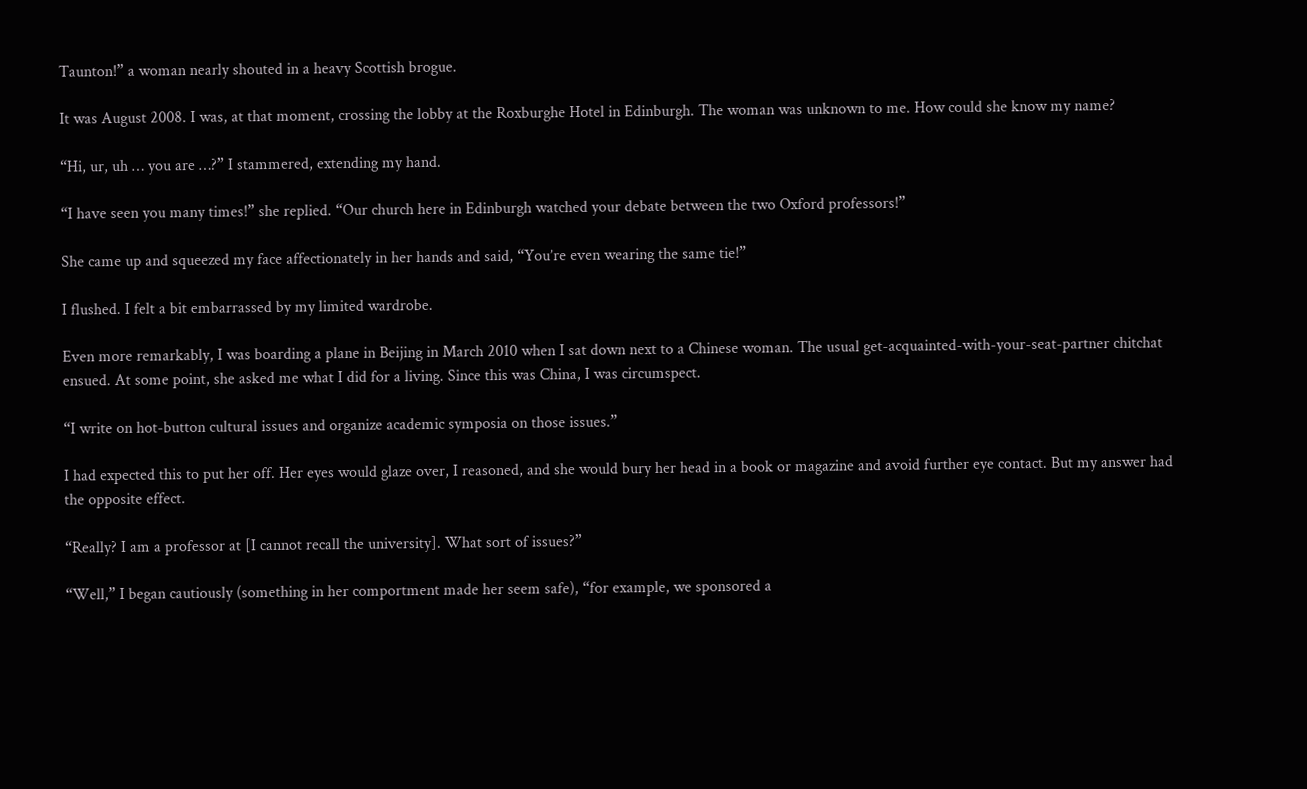Taunton!” a woman nearly shouted in a heavy Scottish brogue.

It was August 2008. I was, at that moment, crossing the lobby at the Roxburghe Hotel in Edinburgh. The woman was unknown to me. How could she know my name?

“Hi, ur, uh … you are …?” I stammered, extending my hand.

“I have seen you many times!” she replied. “Our church here in Edinburgh watched your debate between the two Oxford professors!”

She came up and squeezed my face affectionately in her hands and said, “You’re even wearing the same tie!”

I flushed. I felt a bit embarrassed by my limited wardrobe.

Even more remarkably, I was boarding a plane in Beijing in March 2010 when I sat down next to a Chinese woman. The usual get-acquainted-with-your-seat-partner chitchat ensued. At some point, she asked me what I did for a living. Since this was China, I was circumspect.

“I write on hot-button cultural issues and organize academic symposia on those issues.”

I had expected this to put her off. Her eyes would glaze over, I reasoned, and she would bury her head in a book or magazine and avoid further eye contact. But my answer had the opposite effect.

“Really? I am a professor at [I cannot recall the university]. What sort of issues?”

“Well,” I began cautiously (something in her comportment made her seem safe), “for example, we sponsored a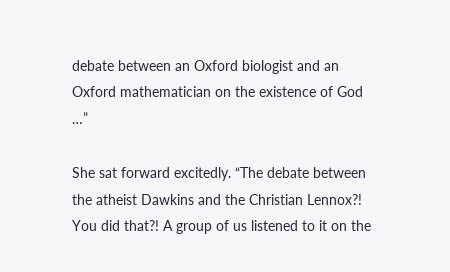debate between an Oxford biologist and an Oxford mathematician on the existence of God …”

She sat forward excitedly. “The debate between the atheist Dawkins and the Christian Lennox?! You did that?! A group of us listened to it on the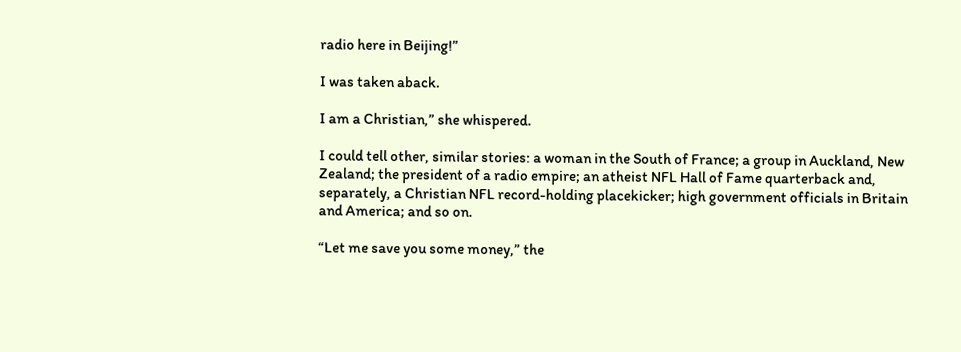radio here in Beijing!”

I was taken aback.

I am a Christian,” she whispered.

I could tell other, similar stories: a woman in the South of France; a group in Auckland, New Zealand; the president of a radio empire; an atheist NFL Hall of Fame quarterback and, separately, a Christian NFL record-holding placekicker; high government officials in Britain and America; and so on.

“Let me save you some money,” the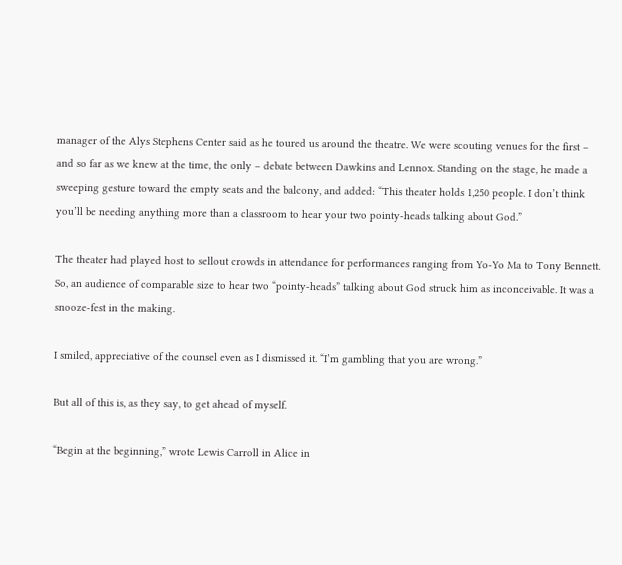manager of the Alys Stephens Center said as he toured us around the theatre. We were scouting venues for the first – and so far as we knew at the time, the only – debate between Dawkins and Lennox. Standing on the stage, he made a sweeping gesture toward the empty seats and the balcony, and added: “This theater holds 1,250 people. I don’t think you’ll be needing anything more than a classroom to hear your two pointy-heads talking about God.”

The theater had played host to sellout crowds in attendance for performances ranging from Yo-Yo Ma to Tony Bennett. So, an audience of comparable size to hear two “pointy-heads” talking about God struck him as inconceivable. It was a snooze-fest in the making.

I smiled, appreciative of the counsel even as I dismissed it. “I’m gambling that you are wrong.”

But all of this is, as they say, to get ahead of myself.

“Begin at the beginning,” wrote Lewis Carroll in Alice in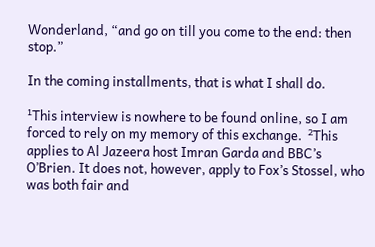Wonderland, “and go on till you come to the end: then stop.”

In the coming installments, that is what I shall do.

¹This interview is nowhere to be found online, so I am forced to rely on my memory of this exchange.  ²This applies to Al Jazeera host Imran Garda and BBC’s O’Brien. It does not, however, apply to Fox’s Stossel, who was both fair and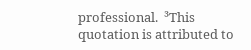professional.  ³This quotation is attributed to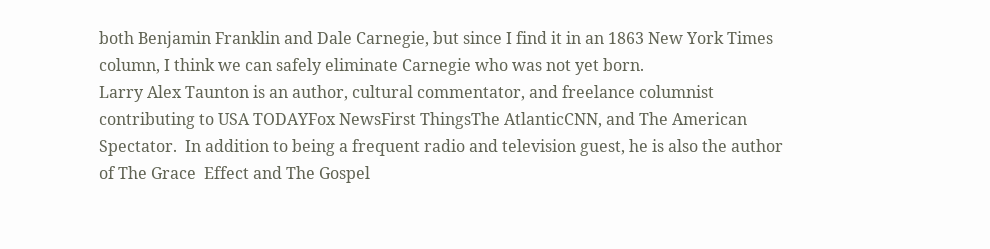both Benjamin Franklin and Dale Carnegie, but since I find it in an 1863 New York Times column, I think we can safely eliminate Carnegie who was not yet born.
Larry Alex Taunton is an author, cultural commentator, and freelance columnist contributing to USA TODAYFox NewsFirst ThingsThe AtlanticCNN, and The American Spectator.  In addition to being a frequent radio and television guest, he is also the author of The Grace  Effect and The Gospel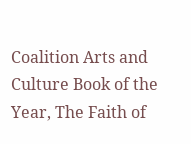Coalition Arts and Culture Book of the Year, The Faith of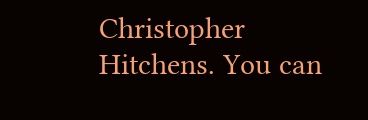Christopher Hitchens. You can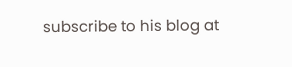subscribe to his blog at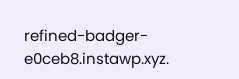refined-badger-e0ceb8.instawp.xyz.